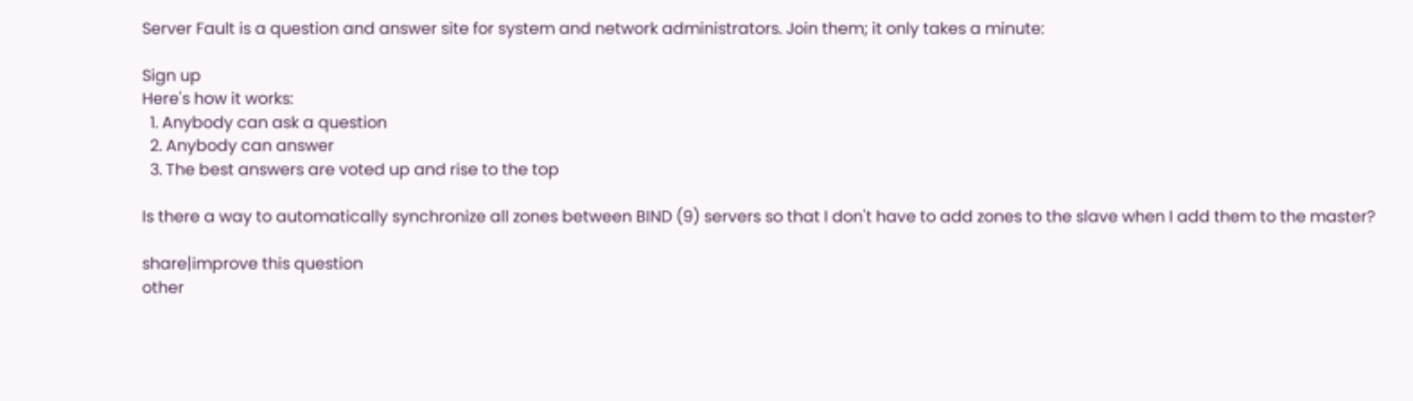Server Fault is a question and answer site for system and network administrators. Join them; it only takes a minute:

Sign up
Here's how it works:
  1. Anybody can ask a question
  2. Anybody can answer
  3. The best answers are voted up and rise to the top

Is there a way to automatically synchronize all zones between BIND (9) servers so that I don't have to add zones to the slave when I add them to the master?

share|improve this question
other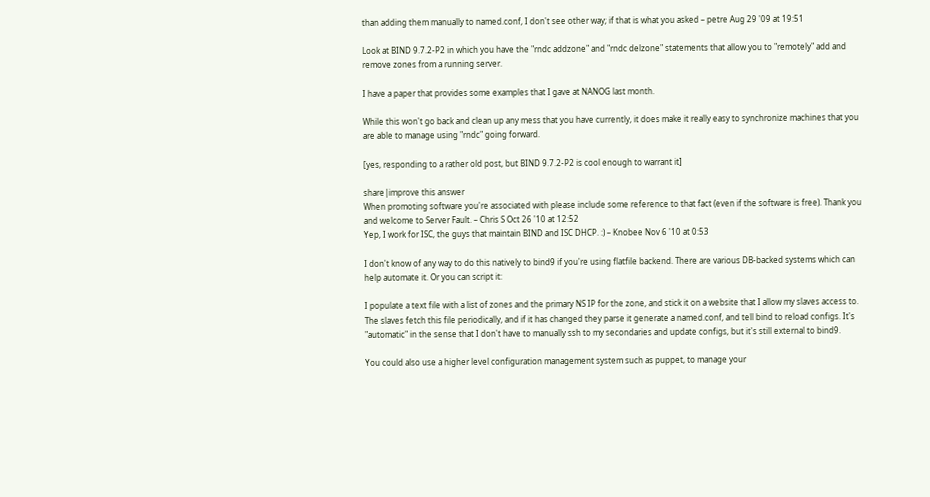than adding them manually to named.conf, I don't see other way; if that is what you asked – petre Aug 29 '09 at 19:51

Look at BIND 9.7.2-P2 in which you have the "rndc addzone" and "rndc delzone" statements that allow you to "remotely" add and remove zones from a running server.

I have a paper that provides some examples that I gave at NANOG last month.

While this won't go back and clean up any mess that you have currently, it does make it really easy to synchronize machines that you are able to manage using "rndc" going forward.

[yes, responding to a rather old post, but BIND 9.7.2-P2 is cool enough to warrant it]

share|improve this answer
When promoting software you're associated with please include some reference to that fact (even if the software is free). Thank you and welcome to Server Fault. – Chris S Oct 26 '10 at 12:52
Yep, I work for ISC, the guys that maintain BIND and ISC DHCP. :) – Knobee Nov 6 '10 at 0:53

I don't know of any way to do this natively to bind9 if you're using flatfile backend. There are various DB-backed systems which can help automate it. Or you can script it:

I populate a text file with a list of zones and the primary NS IP for the zone, and stick it on a website that I allow my slaves access to. The slaves fetch this file periodically, and if it has changed they parse it generate a named.conf, and tell bind to reload configs. It's "automatic" in the sense that I don't have to manually ssh to my secondaries and update configs, but it's still external to bind9.

You could also use a higher level configuration management system such as puppet, to manage your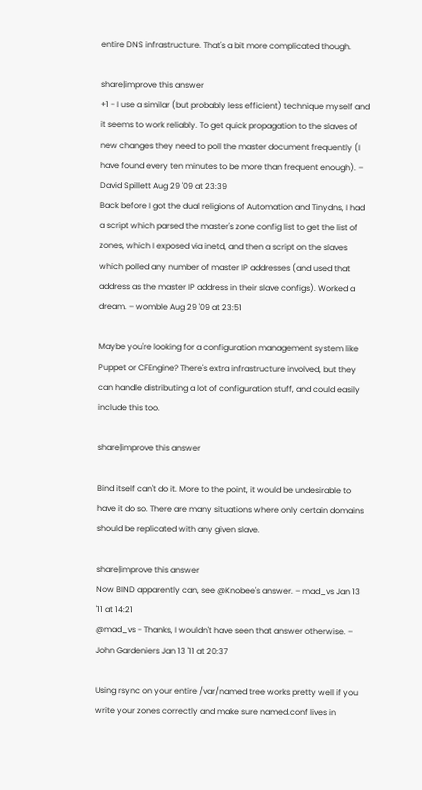entire DNS infrastructure. That's a bit more complicated though.

share|improve this answer
+1 - I use a similar (but probably less efficient) technique myself and it seems to work reliably. To get quick propagation to the slaves of new changes they need to poll the master document frequently (I have found every ten minutes to be more than frequent enough). – David Spillett Aug 29 '09 at 23:39
Back before I got the dual religions of Automation and Tinydns, I had a script which parsed the master's zone config list to get the list of zones, which I exposed via inetd, and then a script on the slaves which polled any number of master IP addresses (and used that address as the master IP address in their slave configs). Worked a dream. – womble Aug 29 '09 at 23:51

Maybe you're looking for a configuration management system like Puppet or CFEngine? There's extra infrastructure involved, but they can handle distributing a lot of configuration stuff, and could easily include this too.

share|improve this answer

Bind itself can't do it. More to the point, it would be undesirable to have it do so. There are many situations where only certain domains should be replicated with any given slave.

share|improve this answer
Now BIND apparently can, see @Knobee's answer. – mad_vs Jan 13 '11 at 14:21
@mad_vs - Thanks, I wouldn't have seen that answer otherwise. – John Gardeniers Jan 13 '11 at 20:37

Using rsync on your entire /var/named tree works pretty well if you write your zones correctly and make sure named.conf lives in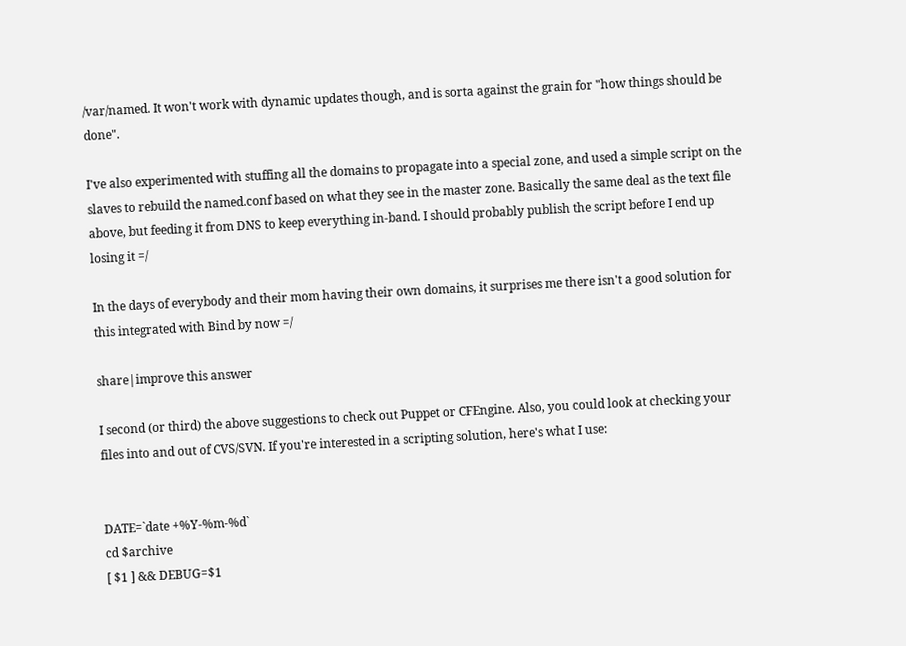/var/named. It won't work with dynamic updates though, and is sorta against the grain for "how things should be done".

I've also experimented with stuffing all the domains to propagate into a special zone, and used a simple script on the slaves to rebuild the named.conf based on what they see in the master zone. Basically the same deal as the text file above, but feeding it from DNS to keep everything in-band. I should probably publish the script before I end up losing it =/

In the days of everybody and their mom having their own domains, it surprises me there isn't a good solution for this integrated with Bind by now =/

share|improve this answer

I second (or third) the above suggestions to check out Puppet or CFEngine. Also, you could look at checking your files into and out of CVS/SVN. If you're interested in a scripting solution, here's what I use:


DATE=`date +%Y-%m-%d`
cd $archive
[ $1 ] && DEBUG=$1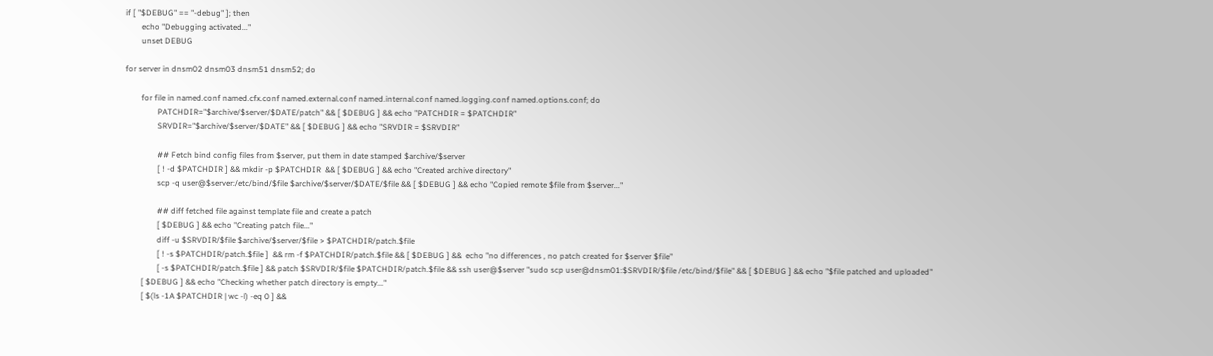if [ "$DEBUG" == "-debug" ]; then
        echo "Debugging activated..."
        unset DEBUG

for server in dnsm02 dnsm03 dnsm51 dnsm52; do

        for file in named.conf named.cfx.conf named.external.conf named.internal.conf named.logging.conf named.options.conf; do
                PATCHDIR="$archive/$server/$DATE/patch" && [ $DEBUG ] && echo "PATCHDIR = $PATCHDIR"
                SRVDIR="$archive/$server/$DATE" && [ $DEBUG ] && echo "SRVDIR = $SRVDIR"

                ## Fetch bind config files from $server, put them in date stamped $archive/$server
                [ ! -d $PATCHDIR ] && mkdir -p $PATCHDIR  && [ $DEBUG ] && echo "Created archive directory"
                scp -q user@$server:/etc/bind/$file $archive/$server/$DATE/$file && [ $DEBUG ] && echo "Copied remote $file from $server..."

                ## diff fetched file against template file and create a patch
                [ $DEBUG ] && echo "Creating patch file..."
                diff -u $SRVDIR/$file $archive/$server/$file > $PATCHDIR/patch.$file
                [ ! -s $PATCHDIR/patch.$file ]  && rm -f $PATCHDIR/patch.$file && [ $DEBUG ] &&  echo "no differences , no patch created for $server $file"
                [ -s $PATCHDIR/patch.$file ] && patch $SRVDIR/$file $PATCHDIR/patch.$file && ssh user@$server "sudo scp user@dnsm01:$SRVDIR/$file /etc/bind/$file" && [ $DEBUG ] && echo "$file patched and uploaded"
        [ $DEBUG ] && echo "Checking whether patch directory is empty..."
        [ $(ls -1A $PATCHDIR | wc -l) -eq 0 ] &&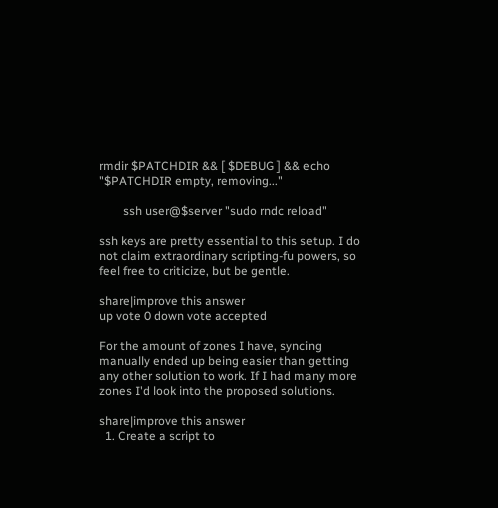rmdir $PATCHDIR && [ $DEBUG ] && echo "$PATCHDIR empty, removing..."

        ssh user@$server "sudo rndc reload"

ssh keys are pretty essential to this setup. I do not claim extraordinary scripting-fu powers, so feel free to criticize, but be gentle.

share|improve this answer
up vote 0 down vote accepted

For the amount of zones I have, syncing manually ended up being easier than getting any other solution to work. If I had many more zones I'd look into the proposed solutions.

share|improve this answer
  1. Create a script to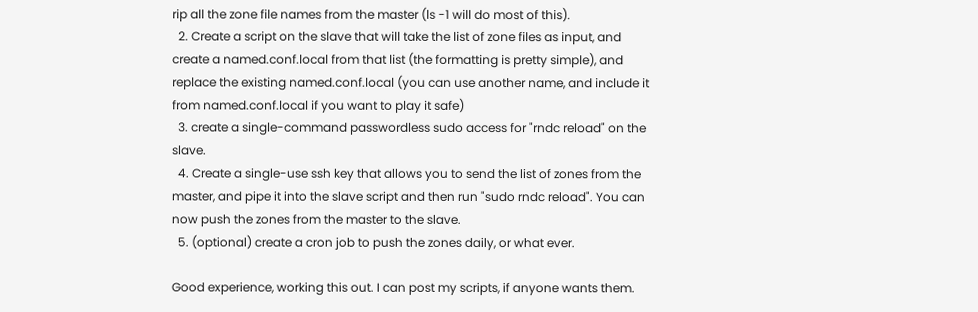rip all the zone file names from the master (ls -1 will do most of this).
  2. Create a script on the slave that will take the list of zone files as input, and create a named.conf.local from that list (the formatting is pretty simple), and replace the existing named.conf.local (you can use another name, and include it from named.conf.local if you want to play it safe)
  3. create a single-command passwordless sudo access for "rndc reload" on the slave.
  4. Create a single-use ssh key that allows you to send the list of zones from the master, and pipe it into the slave script and then run "sudo rndc reload". You can now push the zones from the master to the slave.
  5. (optional) create a cron job to push the zones daily, or what ever.

Good experience, working this out. I can post my scripts, if anyone wants them.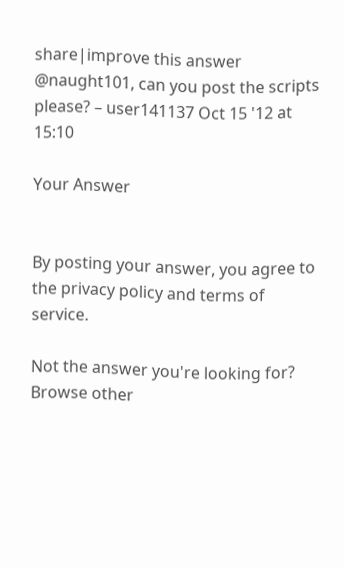share|improve this answer
@naught101, can you post the scripts please? – user141137 Oct 15 '12 at 15:10

Your Answer


By posting your answer, you agree to the privacy policy and terms of service.

Not the answer you're looking for? Browse other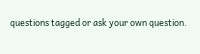questions tagged or ask your own question.